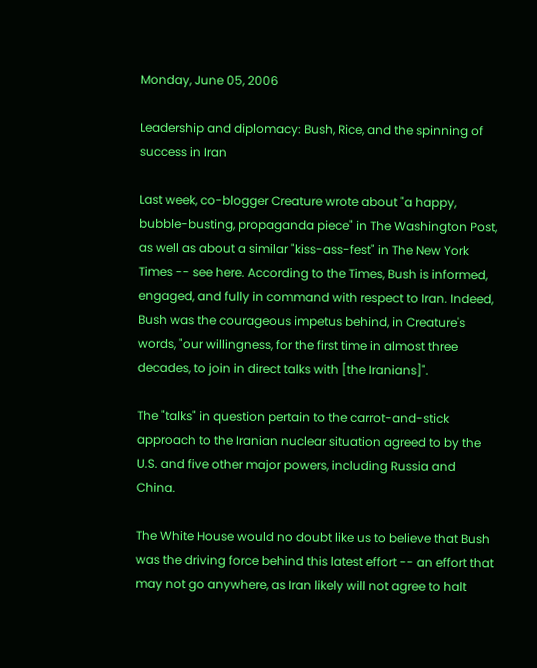Monday, June 05, 2006

Leadership and diplomacy: Bush, Rice, and the spinning of success in Iran

Last week, co-blogger Creature wrote about "a happy, bubble-busting, propaganda piece" in The Washington Post, as well as about a similar "kiss-ass-fest" in The New York Times -- see here. According to the Times, Bush is informed, engaged, and fully in command with respect to Iran. Indeed, Bush was the courageous impetus behind, in Creature's words, "our willingness, for the first time in almost three decades, to join in direct talks with [the Iranians]".

The "talks" in question pertain to the carrot-and-stick approach to the Iranian nuclear situation agreed to by the U.S. and five other major powers, including Russia and China.

The White House would no doubt like us to believe that Bush was the driving force behind this latest effort -- an effort that may not go anywhere, as Iran likely will not agree to halt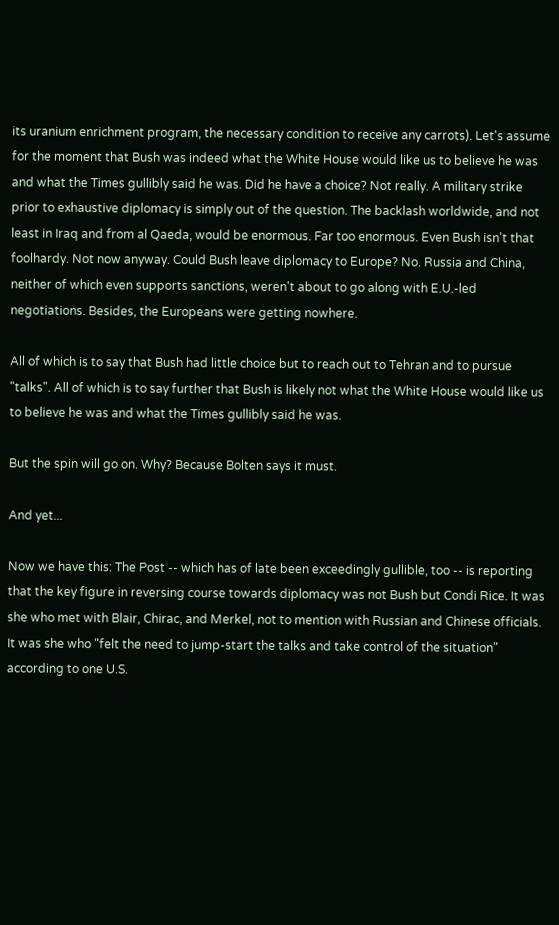its uranium enrichment program, the necessary condition to receive any carrots). Let's assume for the moment that Bush was indeed what the White House would like us to believe he was and what the Times gullibly said he was. Did he have a choice? Not really. A military strike prior to exhaustive diplomacy is simply out of the question. The backlash worldwide, and not least in Iraq and from al Qaeda, would be enormous. Far too enormous. Even Bush isn't that foolhardy. Not now anyway. Could Bush leave diplomacy to Europe? No. Russia and China, neither of which even supports sanctions, weren't about to go along with E.U.-led negotiations. Besides, the Europeans were getting nowhere.

All of which is to say that Bush had little choice but to reach out to Tehran and to pursue "talks". All of which is to say further that Bush is likely not what the White House would like us to believe he was and what the Times gullibly said he was.

But the spin will go on. Why? Because Bolten says it must.

And yet...

Now we have this: The Post -- which has of late been exceedingly gullible, too -- is reporting that the key figure in reversing course towards diplomacy was not Bush but Condi Rice. It was she who met with Blair, Chirac, and Merkel, not to mention with Russian and Chinese officials. It was she who "felt the need to jump-start the talks and take control of the situation" according to one U.S.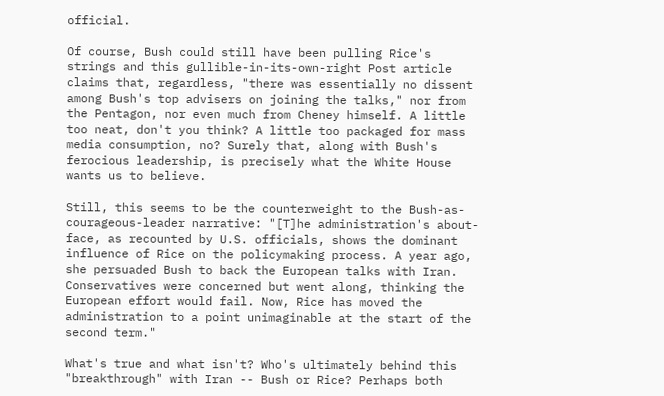official.

Of course, Bush could still have been pulling Rice's strings and this gullible-in-its-own-right Post article claims that, regardless, "there was essentially no dissent among Bush's top advisers on joining the talks," nor from the Pentagon, nor even much from Cheney himself. A little too neat, don't you think? A little too packaged for mass media consumption, no? Surely that, along with Bush's ferocious leadership, is precisely what the White House wants us to believe.

Still, this seems to be the counterweight to the Bush-as-courageous-leader narrative: "[T]he administration's about-face, as recounted by U.S. officials, shows the dominant influence of Rice on the policymaking process. A year ago, she persuaded Bush to back the European talks with Iran. Conservatives were concerned but went along, thinking the European effort would fail. Now, Rice has moved the administration to a point unimaginable at the start of the second term."

What's true and what isn't? Who's ultimately behind this "breakthrough" with Iran -- Bush or Rice? Perhaps both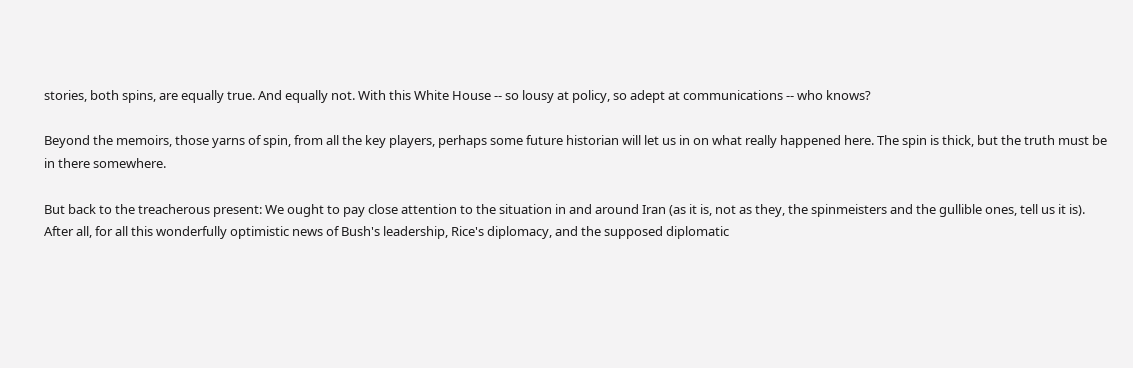stories, both spins, are equally true. And equally not. With this White House -- so lousy at policy, so adept at communications -- who knows?

Beyond the memoirs, those yarns of spin, from all the key players, perhaps some future historian will let us in on what really happened here. The spin is thick, but the truth must be in there somewhere.

But back to the treacherous present: We ought to pay close attention to the situation in and around Iran (as it is, not as they, the spinmeisters and the gullible ones, tell us it is). After all, for all this wonderfully optimistic news of Bush's leadership, Rice's diplomacy, and the supposed diplomatic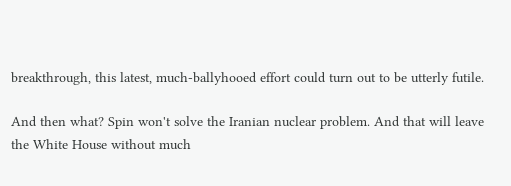breakthrough, this latest, much-ballyhooed effort could turn out to be utterly futile.

And then what? Spin won't solve the Iranian nuclear problem. And that will leave the White House without much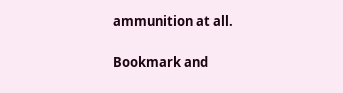ammunition at all.

Bookmark and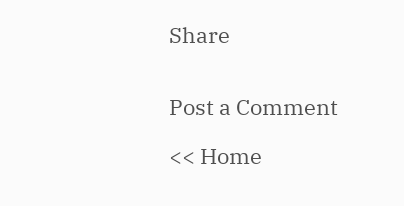Share


Post a Comment

<< Home